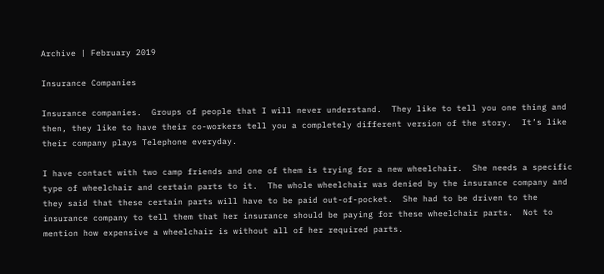Archive | February 2019

Insurance Companies

Insurance companies.  Groups of people that I will never understand.  They like to tell you one thing and then, they like to have their co-workers tell you a completely different version of the story.  It’s like their company plays Telephone everyday.

I have contact with two camp friends and one of them is trying for a new wheelchair.  She needs a specific type of wheelchair and certain parts to it.  The whole wheelchair was denied by the insurance company and they said that these certain parts will have to be paid out-of-pocket.  She had to be driven to the insurance company to tell them that her insurance should be paying for these wheelchair parts.  Not to mention how expensive a wheelchair is without all of her required parts.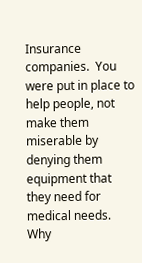Insurance companies.  You were put in place to help people, not make them miserable by denying them equipment that they need for medical needs.  Why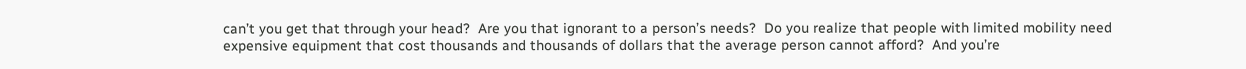can’t you get that through your head?  Are you that ignorant to a person’s needs?  Do you realize that people with limited mobility need expensive equipment that cost thousands and thousands of dollars that the average person cannot afford?  And you’re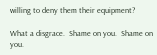willing to deny them their equipment?

What a disgrace.  Shame on you.  Shame on you.